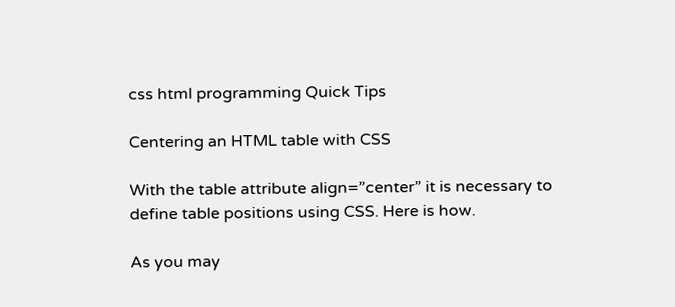css html programming Quick Tips

Centering an HTML table with CSS

With the table attribute align=”center” it is necessary to define table positions using CSS. Here is how.

As you may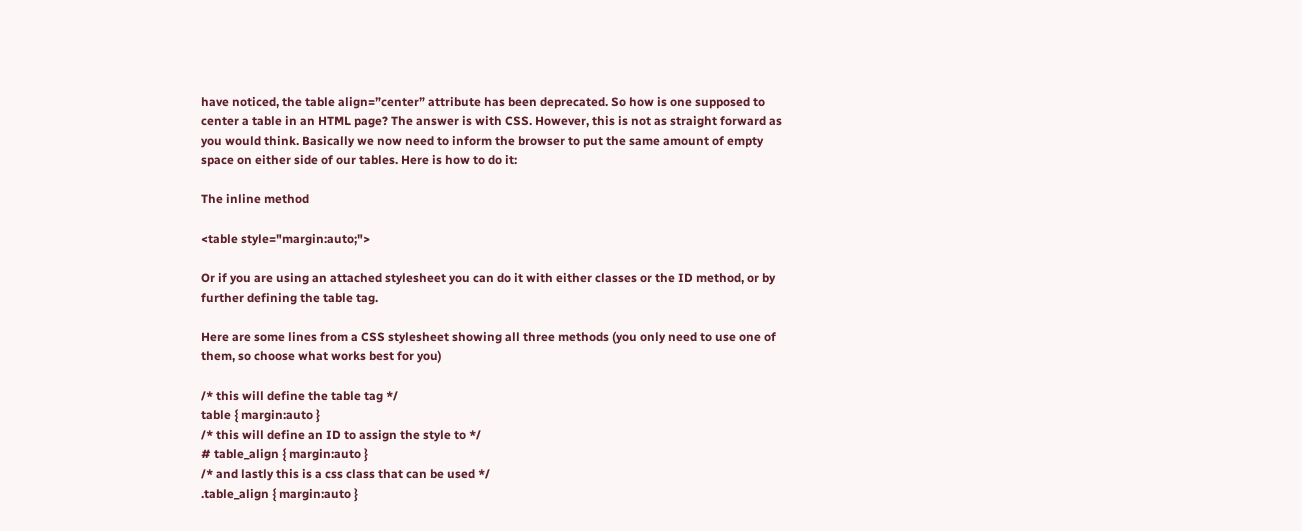have noticed, the table align=”center” attribute has been deprecated. So how is one supposed to center a table in an HTML page? The answer is with CSS. However, this is not as straight forward as you would think. Basically we now need to inform the browser to put the same amount of empty space on either side of our tables. Here is how to do it:

The inline method

<table style="margin:auto;">

Or if you are using an attached stylesheet you can do it with either classes or the ID method, or by further defining the table tag.

Here are some lines from a CSS stylesheet showing all three methods (you only need to use one of them, so choose what works best for you)

/* this will define the table tag */
table { margin:auto }
/* this will define an ID to assign the style to */
# table_align { margin:auto }
/* and lastly this is a css class that can be used */
.table_align { margin:auto }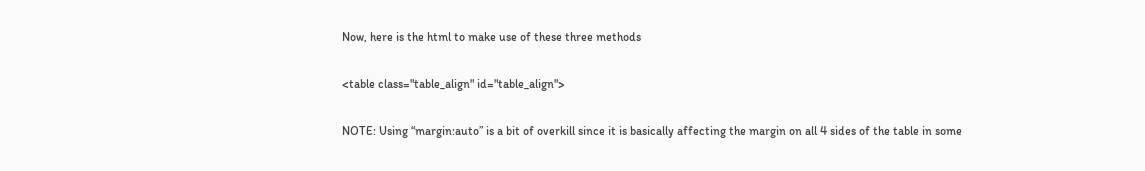Now, here is the html to make use of these three methods

<table class="table_align" id="table_align">

NOTE: Using “margin:auto” is a bit of overkill since it is basically affecting the margin on all 4 sides of the table in some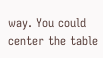way. You could center the table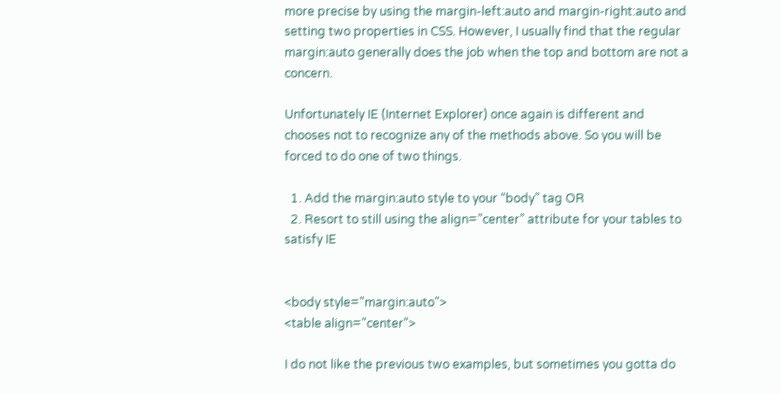more precise by using the margin-left:auto and margin-right:auto and setting two properties in CSS. However, I usually find that the regular margin:auto generally does the job when the top and bottom are not a concern.

Unfortunately IE (Internet Explorer) once again is different and chooses not to recognize any of the methods above. So you will be forced to do one of two things.

  1. Add the margin:auto style to your “body” tag OR
  2. Resort to still using the align=”center” attribute for your tables to satisfy IE


<body style="margin:auto">
<table align="center">

I do not like the previous two examples, but sometimes you gotta do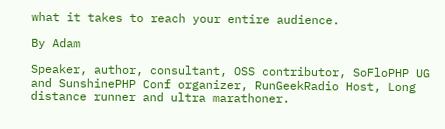what it takes to reach your entire audience.

By Adam

Speaker, author, consultant, OSS contributor, SoFloPHP UG and SunshinePHP Conf organizer, RunGeekRadio Host, Long distance runner and ultra marathoner.